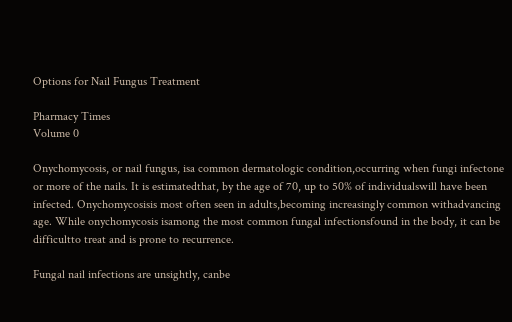Options for Nail Fungus Treatment

Pharmacy Times
Volume 0

Onychomycosis, or nail fungus, isa common dermatologic condition,occurring when fungi infectone or more of the nails. It is estimatedthat, by the age of 70, up to 50% of individualswill have been infected. Onychomycosisis most often seen in adults,becoming increasingly common withadvancing age. While onychomycosis isamong the most common fungal infectionsfound in the body, it can be difficultto treat and is prone to recurrence.

Fungal nail infections are unsightly, canbe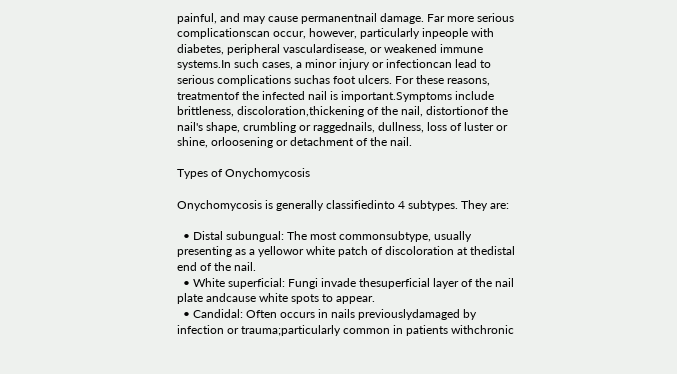painful, and may cause permanentnail damage. Far more serious complicationscan occur, however, particularly inpeople with diabetes, peripheral vasculardisease, or weakened immune systems.In such cases, a minor injury or infectioncan lead to serious complications suchas foot ulcers. For these reasons, treatmentof the infected nail is important.Symptoms include brittleness, discoloration,thickening of the nail, distortionof the nail's shape, crumbling or raggednails, dullness, loss of luster or shine, orloosening or detachment of the nail.

Types of Onychomycosis

Onychomycosis is generally classifiedinto 4 subtypes. They are:

  • Distal subungual: The most commonsubtype, usually presenting as a yellowor white patch of discoloration at thedistal end of the nail.
  • White superficial: Fungi invade thesuperficial layer of the nail plate andcause white spots to appear.
  • Candidal: Often occurs in nails previouslydamaged by infection or trauma;particularly common in patients withchronic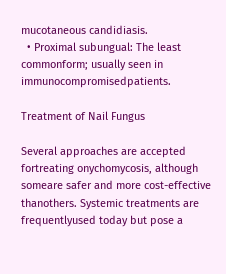mucotaneous candidiasis.
  • Proximal subungual: The least commonform; usually seen in immunocompromisedpatients.

Treatment of Nail Fungus

Several approaches are accepted fortreating onychomycosis, although someare safer and more cost-effective thanothers. Systemic treatments are frequentlyused today but pose a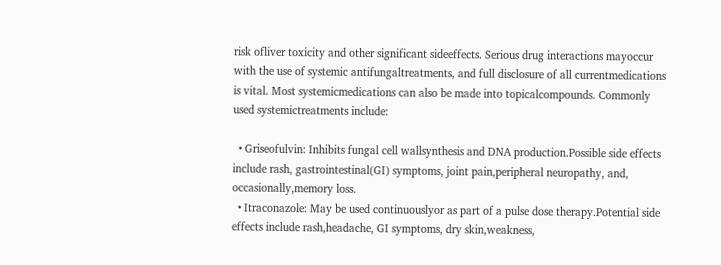risk ofliver toxicity and other significant sideeffects. Serious drug interactions mayoccur with the use of systemic antifungaltreatments, and full disclosure of all currentmedications is vital. Most systemicmedications can also be made into topicalcompounds. Commonly used systemictreatments include:

  • Griseofulvin: Inhibits fungal cell wallsynthesis and DNA production.Possible side effects include rash, gastrointestinal(GI) symptoms, joint pain,peripheral neuropathy, and, occasionally,memory loss.
  • Itraconazole: May be used continuouslyor as part of a pulse dose therapy.Potential side effects include rash,headache, GI symptoms, dry skin,weakness,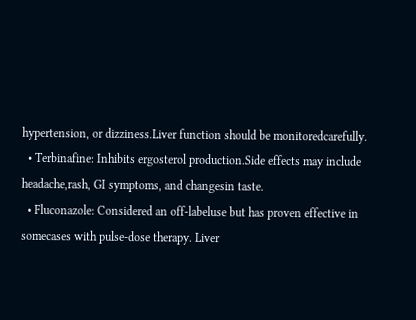hypertension, or dizziness.Liver function should be monitoredcarefully.
  • Terbinafine: Inhibits ergosterol production.Side effects may include headache,rash, GI symptoms, and changesin taste.
  • Fluconazole: Considered an off-labeluse but has proven effective in somecases with pulse-dose therapy. Liver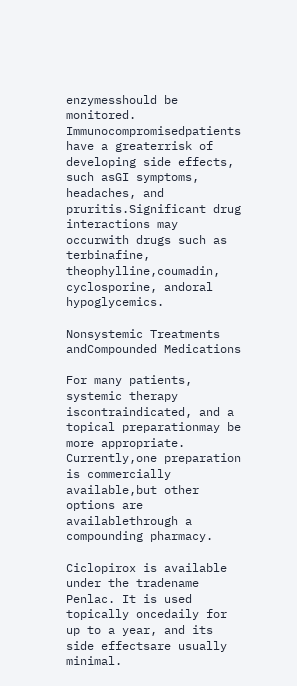enzymesshould be monitored. Immunocompromisedpatients have a greaterrisk of developing side effects, such asGI symptoms, headaches, and pruritis.Significant drug interactions may occurwith drugs such as terbinafine, theophylline,coumadin, cyclosporine, andoral hypoglycemics.

Nonsystemic Treatments andCompounded Medications

For many patients, systemic therapy iscontraindicated, and a topical preparationmay be more appropriate. Currently,one preparation is commercially available,but other options are availablethrough a compounding pharmacy.

Ciclopirox is available under the tradename Penlac. It is used topically oncedaily for up to a year, and its side effectsare usually minimal.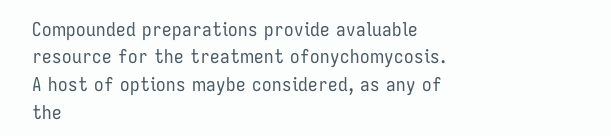Compounded preparations provide avaluable resource for the treatment ofonychomycosis. A host of options maybe considered, as any of the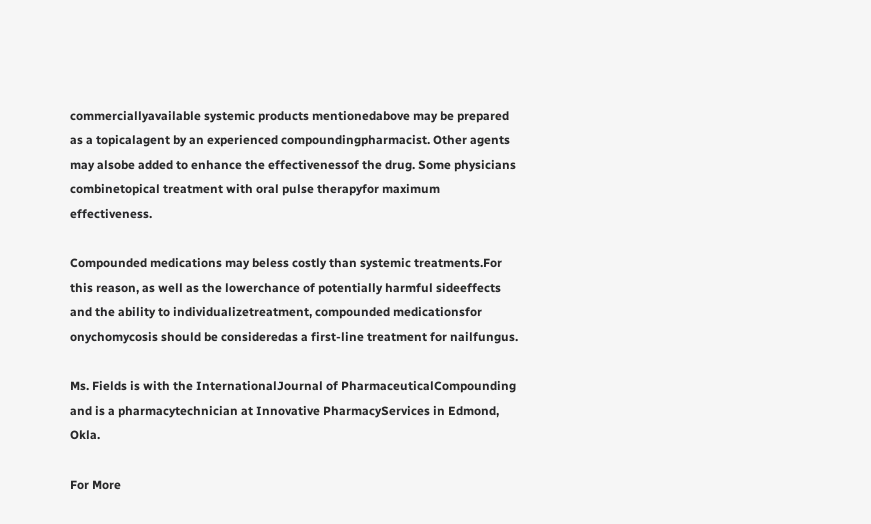commerciallyavailable systemic products mentionedabove may be prepared as a topicalagent by an experienced compoundingpharmacist. Other agents may alsobe added to enhance the effectivenessof the drug. Some physicians combinetopical treatment with oral pulse therapyfor maximum effectiveness.

Compounded medications may beless costly than systemic treatments.For this reason, as well as the lowerchance of potentially harmful sideeffects and the ability to individualizetreatment, compounded medicationsfor onychomycosis should be consideredas a first-line treatment for nailfungus.

Ms. Fields is with the InternationalJournal of PharmaceuticalCompounding and is a pharmacytechnician at Innovative PharmacyServices in Edmond, Okla.

For More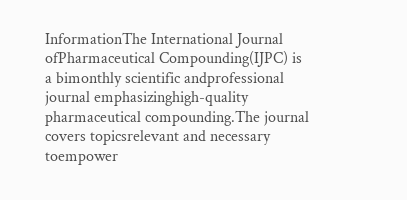InformationThe International Journal ofPharmaceutical Compounding(IJPC) is a bimonthly scientific andprofessional journal emphasizinghigh-quality pharmaceutical compounding.The journal covers topicsrelevant and necessary toempower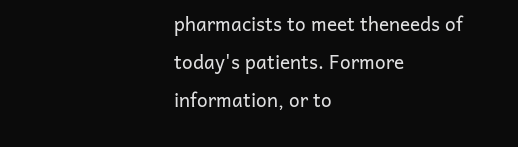pharmacists to meet theneeds of today's patients. Formore information, or to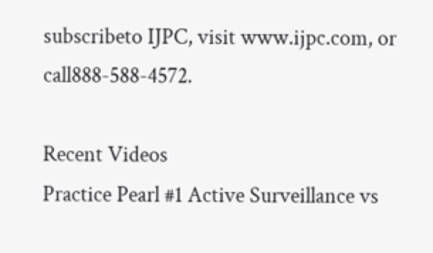subscribeto IJPC, visit www.ijpc.com, or call888-588-4572.

Recent Videos
Practice Pearl #1 Active Surveillance vs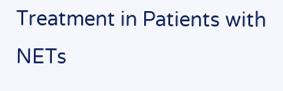Treatment in Patients with NETs